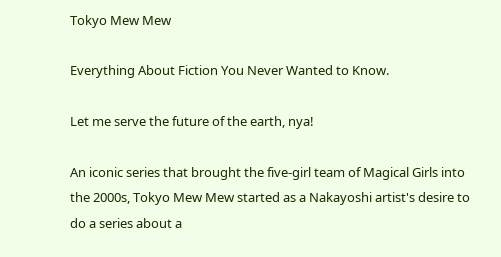Tokyo Mew Mew

Everything About Fiction You Never Wanted to Know.

Let me serve the future of the earth, nya!

An iconic series that brought the five-girl team of Magical Girls into the 2000s, Tokyo Mew Mew started as a Nakayoshi artist's desire to do a series about a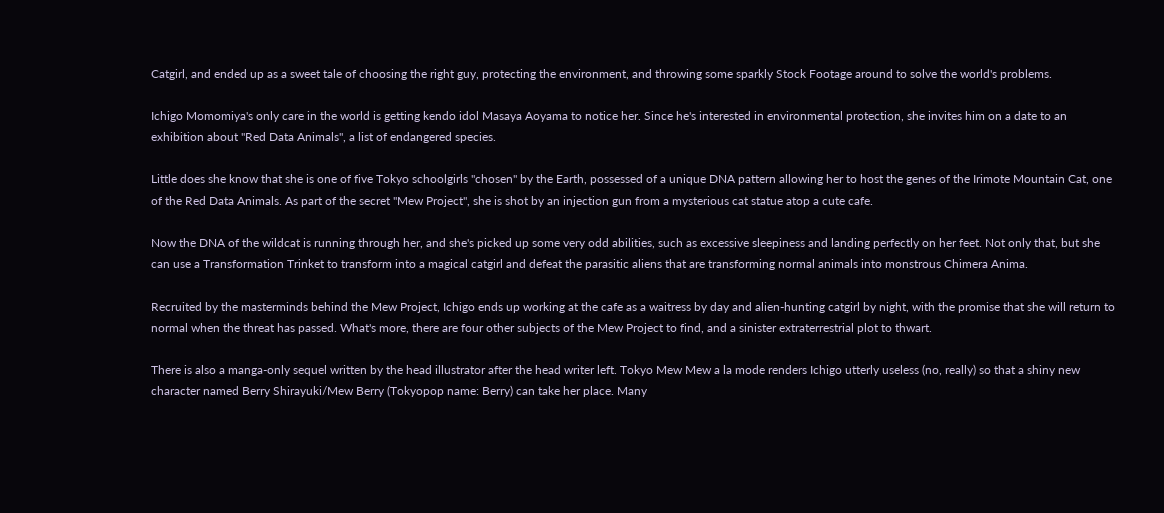Catgirl, and ended up as a sweet tale of choosing the right guy, protecting the environment, and throwing some sparkly Stock Footage around to solve the world's problems.

Ichigo Momomiya's only care in the world is getting kendo idol Masaya Aoyama to notice her. Since he's interested in environmental protection, she invites him on a date to an exhibition about "Red Data Animals", a list of endangered species.

Little does she know that she is one of five Tokyo schoolgirls "chosen" by the Earth, possessed of a unique DNA pattern allowing her to host the genes of the Irimote Mountain Cat, one of the Red Data Animals. As part of the secret "Mew Project", she is shot by an injection gun from a mysterious cat statue atop a cute cafe.

Now the DNA of the wildcat is running through her, and she's picked up some very odd abilities, such as excessive sleepiness and landing perfectly on her feet. Not only that, but she can use a Transformation Trinket to transform into a magical catgirl and defeat the parasitic aliens that are transforming normal animals into monstrous Chimera Anima.

Recruited by the masterminds behind the Mew Project, Ichigo ends up working at the cafe as a waitress by day and alien-hunting catgirl by night, with the promise that she will return to normal when the threat has passed. What's more, there are four other subjects of the Mew Project to find, and a sinister extraterrestrial plot to thwart.

There is also a manga-only sequel written by the head illustrator after the head writer left. Tokyo Mew Mew a la mode renders Ichigo utterly useless (no, really) so that a shiny new character named Berry Shirayuki/Mew Berry (Tokyopop name: Berry) can take her place. Many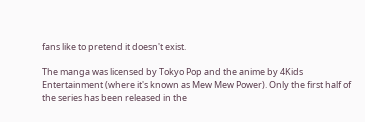fans like to pretend it doesn't exist.

The manga was licensed by Tokyo Pop and the anime by 4Kids Entertainment (where it's known as Mew Mew Power). Only the first half of the series has been released in the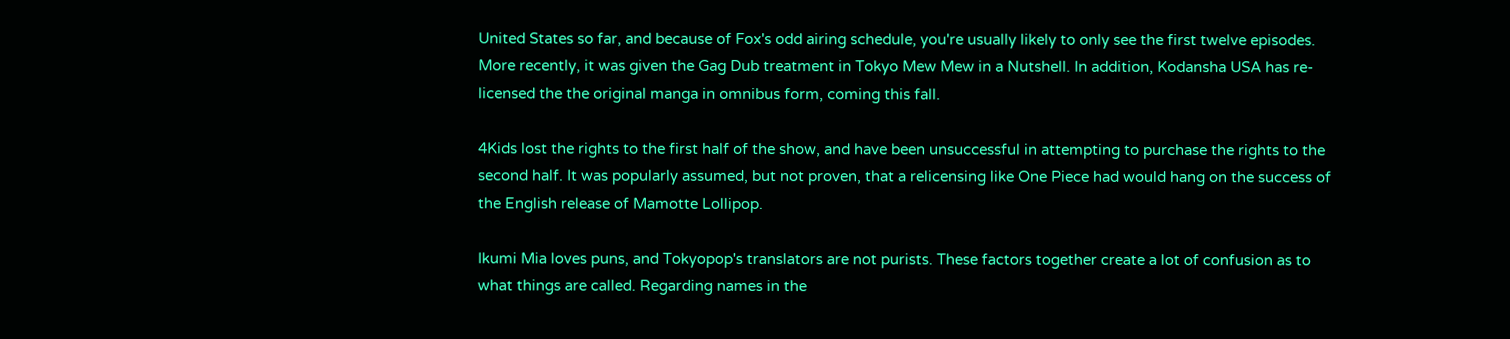United States so far, and because of Fox's odd airing schedule, you're usually likely to only see the first twelve episodes. More recently, it was given the Gag Dub treatment in Tokyo Mew Mew in a Nutshell. In addition, Kodansha USA has re-licensed the the original manga in omnibus form, coming this fall.

4Kids lost the rights to the first half of the show, and have been unsuccessful in attempting to purchase the rights to the second half. It was popularly assumed, but not proven, that a relicensing like One Piece had would hang on the success of the English release of Mamotte Lollipop.

Ikumi Mia loves puns, and Tokyopop's translators are not purists. These factors together create a lot of confusion as to what things are called. Regarding names in the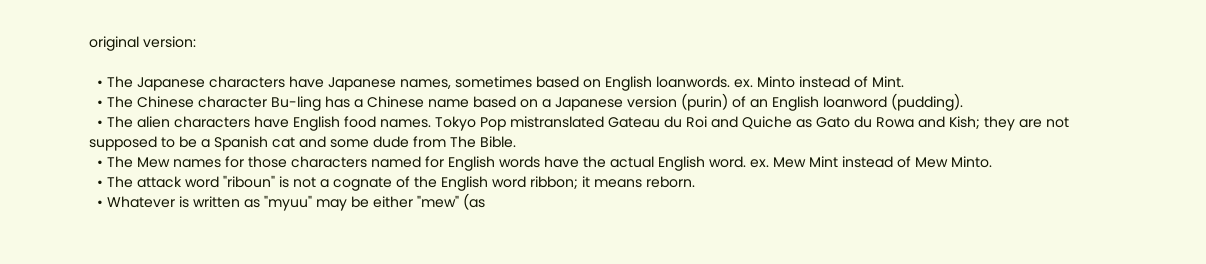original version:

  • The Japanese characters have Japanese names, sometimes based on English loanwords. ex. Minto instead of Mint.
  • The Chinese character Bu-ling has a Chinese name based on a Japanese version (purin) of an English loanword (pudding).
  • The alien characters have English food names. Tokyo Pop mistranslated Gateau du Roi and Quiche as Gato du Rowa and Kish; they are not supposed to be a Spanish cat and some dude from The Bible.
  • The Mew names for those characters named for English words have the actual English word. ex. Mew Mint instead of Mew Minto.
  • The attack word "riboun" is not a cognate of the English word ribbon; it means reborn.
  • Whatever is written as "myuu" may be either "mew" (as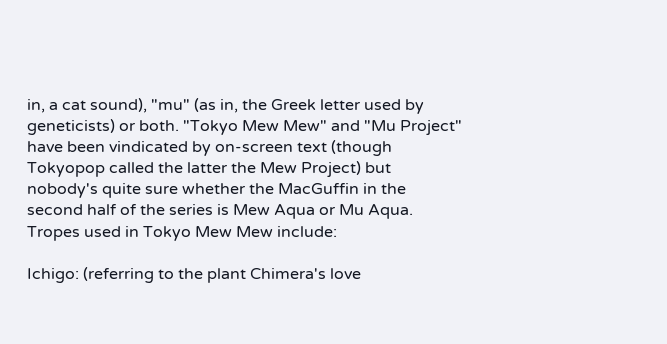in, a cat sound), "mu" (as in, the Greek letter used by geneticists) or both. "Tokyo Mew Mew" and "Mu Project" have been vindicated by on-screen text (though Tokyopop called the latter the Mew Project) but nobody's quite sure whether the MacGuffin in the second half of the series is Mew Aqua or Mu Aqua.
Tropes used in Tokyo Mew Mew include:

Ichigo: (referring to the plant Chimera's love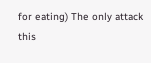for eating) The only attack this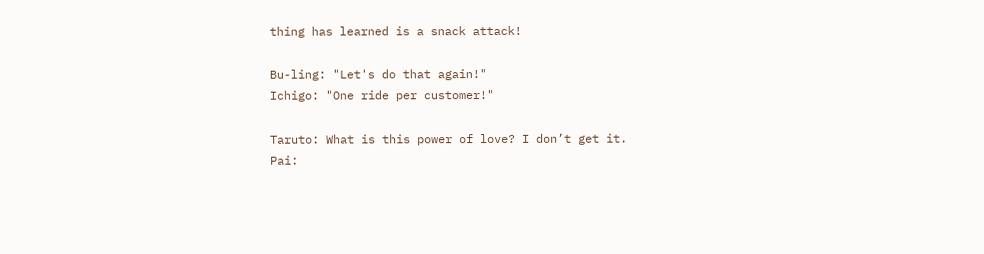thing has learned is a snack attack!

Bu-ling: "Let's do that again!"
Ichigo: "One ride per customer!"

Taruto: What is this power of love? I don’t get it.
Pai: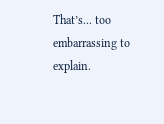That’s... too embarrassing to explain.